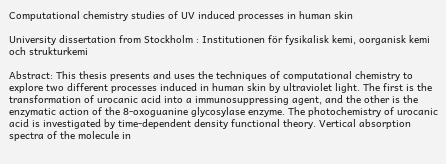Computational chemistry studies of UV induced processes in human skin

University dissertation from Stockholm : Institutionen för fysikalisk kemi, oorganisk kemi och strukturkemi

Abstract: This thesis presents and uses the techniques of computational chemistry to explore two different processes induced in human skin by ultraviolet light. The first is the transformation of urocanic acid into a immunosuppressing agent, and the other is the enzymatic action of the 8-oxoguanine glycosylase enzyme. The photochemistry of urocanic acid is investigated by time-dependent density functional theory. Vertical absorption spectra of the molecule in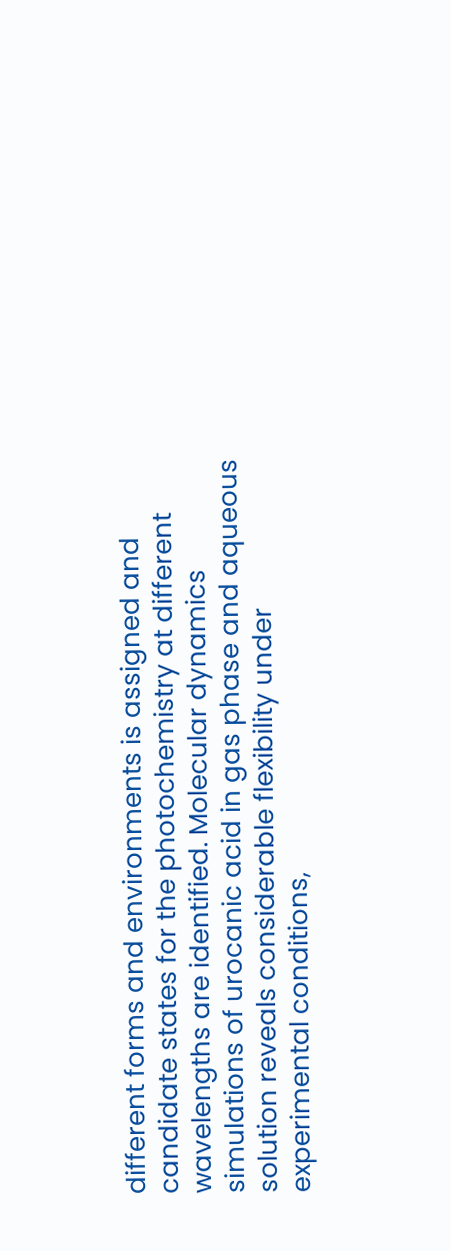different forms and environments is assigned and candidate states for the photochemistry at different wavelengths are identified. Molecular dynamics simulations of urocanic acid in gas phase and aqueous solution reveals considerable flexibility under experimental conditions,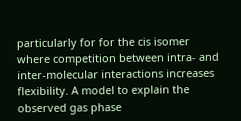particularly for for the cis isomer where competition between intra- and inter-molecular interactions increases flexibility. A model to explain the observed gas phase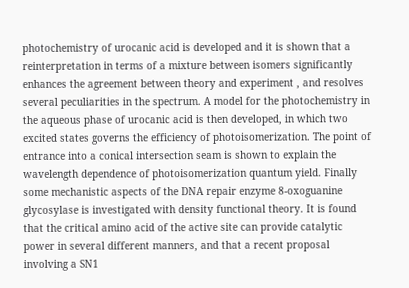photochemistry of urocanic acid is developed and it is shown that a reinterpretation in terms of a mixture between isomers significantly enhances the agreement between theory and experiment , and resolves several peculiarities in the spectrum. A model for the photochemistry in the aqueous phase of urocanic acid is then developed, in which two excited states governs the efficiency of photoisomerization. The point of entrance into a conical intersection seam is shown to explain the wavelength dependence of photoisomerization quantum yield. Finally some mechanistic aspects of the DNA repair enzyme 8-oxoguanine glycosylase is investigated with density functional theory. It is found that the critical amino acid of the active site can provide catalytic power in several different manners, and that a recent proposal involving a SN1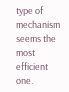type of mechanism seems the most efficient one.